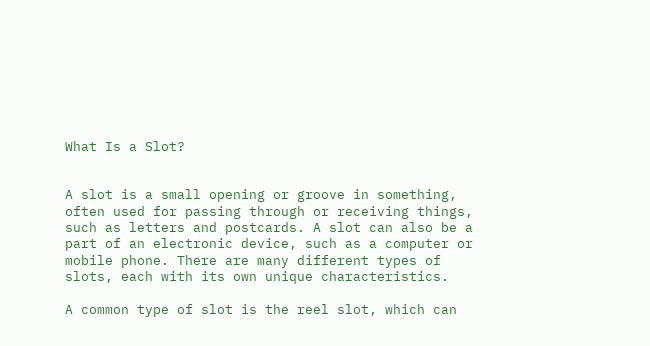What Is a Slot?


A slot is a small opening or groove in something, often used for passing through or receiving things, such as letters and postcards. A slot can also be a part of an electronic device, such as a computer or mobile phone. There are many different types of slots, each with its own unique characteristics.

A common type of slot is the reel slot, which can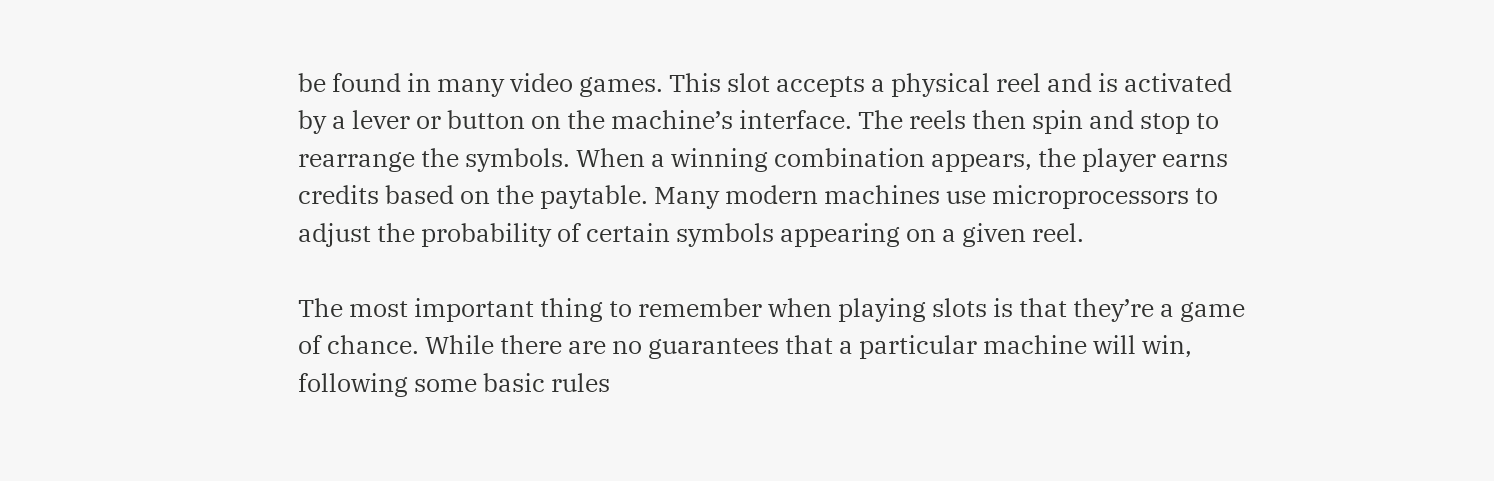be found in many video games. This slot accepts a physical reel and is activated by a lever or button on the machine’s interface. The reels then spin and stop to rearrange the symbols. When a winning combination appears, the player earns credits based on the paytable. Many modern machines use microprocessors to adjust the probability of certain symbols appearing on a given reel.

The most important thing to remember when playing slots is that they’re a game of chance. While there are no guarantees that a particular machine will win, following some basic rules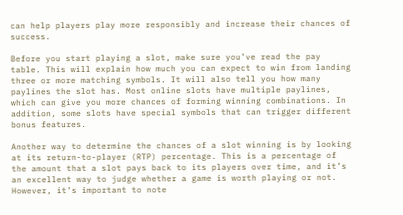can help players play more responsibly and increase their chances of success.

Before you start playing a slot, make sure you’ve read the pay table. This will explain how much you can expect to win from landing three or more matching symbols. It will also tell you how many paylines the slot has. Most online slots have multiple paylines, which can give you more chances of forming winning combinations. In addition, some slots have special symbols that can trigger different bonus features.

Another way to determine the chances of a slot winning is by looking at its return-to-player (RTP) percentage. This is a percentage of the amount that a slot pays back to its players over time, and it’s an excellent way to judge whether a game is worth playing or not. However, it’s important to note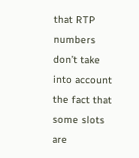that RTP numbers don’t take into account the fact that some slots are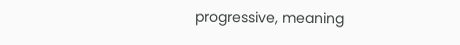progressive, meaning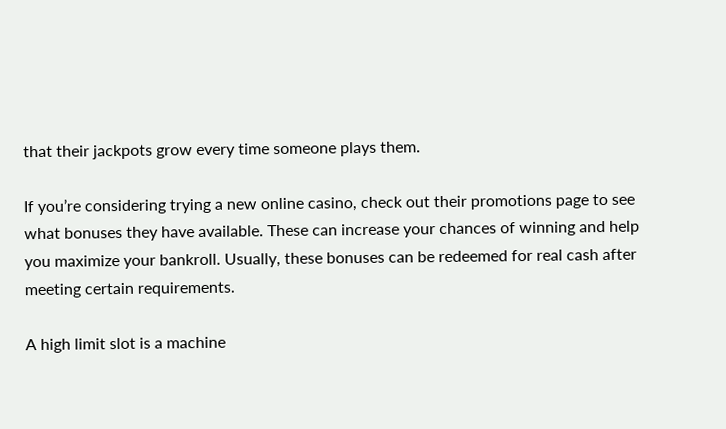that their jackpots grow every time someone plays them.

If you’re considering trying a new online casino, check out their promotions page to see what bonuses they have available. These can increase your chances of winning and help you maximize your bankroll. Usually, these bonuses can be redeemed for real cash after meeting certain requirements.

A high limit slot is a machine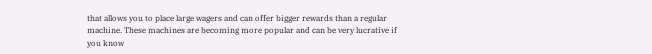that allows you to place large wagers and can offer bigger rewards than a regular machine. These machines are becoming more popular and can be very lucrative if you know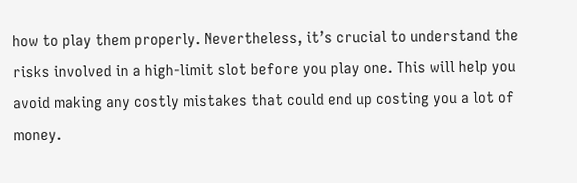how to play them properly. Nevertheless, it’s crucial to understand the risks involved in a high-limit slot before you play one. This will help you avoid making any costly mistakes that could end up costing you a lot of money.